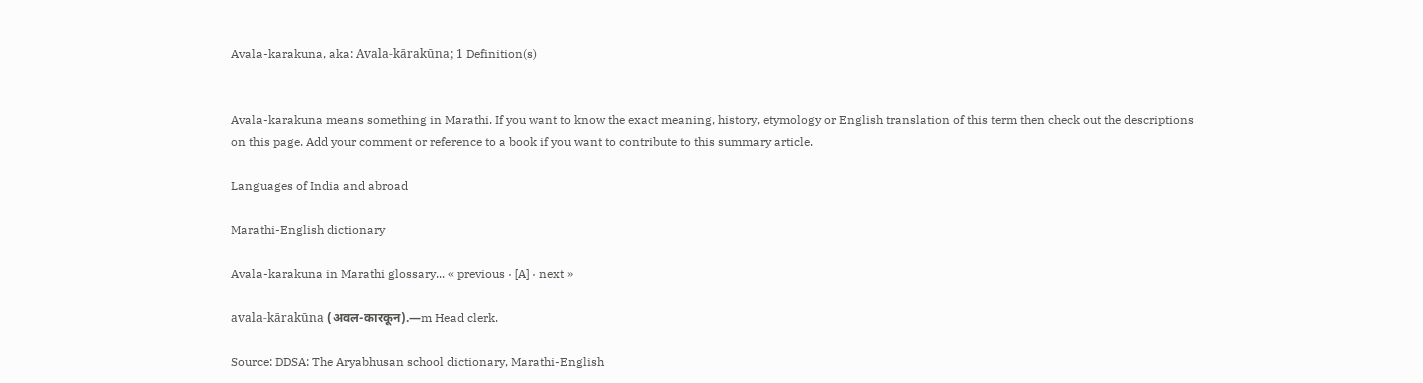Avala-karakuna, aka: Avala-kārakūna; 1 Definition(s)


Avala-karakuna means something in Marathi. If you want to know the exact meaning, history, etymology or English translation of this term then check out the descriptions on this page. Add your comment or reference to a book if you want to contribute to this summary article.

Languages of India and abroad

Marathi-English dictionary

Avala-karakuna in Marathi glossary... « previous · [A] · next »

avala-kārakūna (अवल-कारकून).—m Head clerk.

Source: DDSA: The Aryabhusan school dictionary, Marathi-English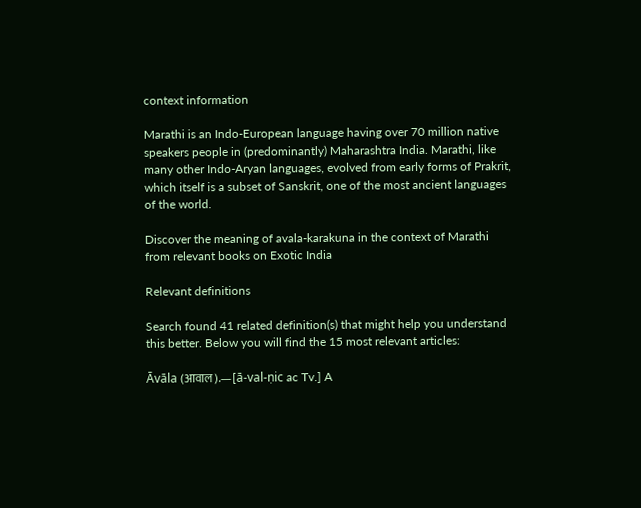context information

Marathi is an Indo-European language having over 70 million native speakers people in (predominantly) Maharashtra India. Marathi, like many other Indo-Aryan languages, evolved from early forms of Prakrit, which itself is a subset of Sanskrit, one of the most ancient languages of the world.

Discover the meaning of avala-karakuna in the context of Marathi from relevant books on Exotic India

Relevant definitions

Search found 41 related definition(s) that might help you understand this better. Below you will find the 15 most relevant articles:

Āvāla (आवाल).—[ā-val-ṇic ac Tv.] A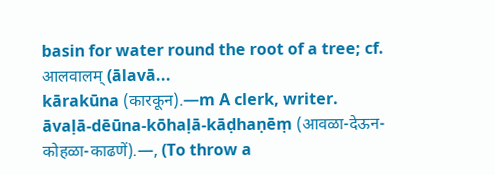basin for water round the root of a tree; cf. आलवालम् (ālavā...
kārakūna (कारकून).—m A clerk, writer.
āvaḷā-dēūna-kōhaḷā-kāḍhaṇēṃ (आवळा-देऊन-कोहळा-काढणें).—, (To throw a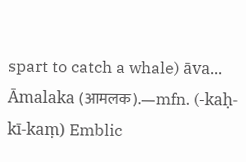spart to catch a whale) āva...
Āmalaka (आमलक).—mfn. (-kaḥ-kī-kaṃ) Emblic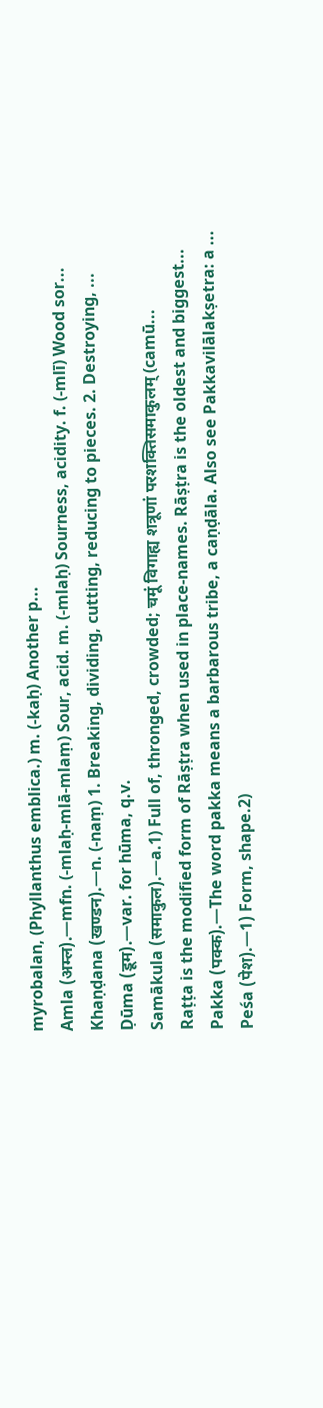myrobalan, (Phyllanthus emblica.) m. (-kaḥ) Another p...
Amla (अम्ल).—mfn. (-mlaḥ-mlā-mlaṃ) Sour, acid. m. (-mlaḥ) Sourness, acidity. f. (-mlī) Wood sor...
Khaṇḍana (खण्डन).—n. (-naṃ) 1. Breaking, dividing, cutting, reducing to pieces. 2. Destroying, ...
Ḍūma (डूम).—var. for hūma, q.v.
Samākula (समाकुल).—a.1) Full of, thronged, crowded; चमूं विगाह्य शत्रूणां परशक्तिसमाकुलम् (camū...
Raṭṭa is the modified form of Rāṣṭra when used in place-names. Rāṣṭra is the oldest and biggest...
Pakka (पक्क).—The word pakka means a barbarous tribe, a caṇḍāla. Also see Pakkavilālakṣetra: a ...
Peśa (पेश).—1) Form, shape.2)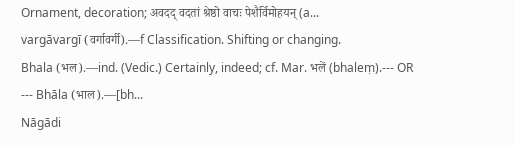Ornament, decoration; अवदद् वदतां श्रेष्ठो वाचः पेशैर्विमोहयन् (a...
vargāvargī (वर्गावर्गी).—f Classification. Shifting or changing.
Bhala (भल).—ind. (Vedic.) Certainly, indeed; cf. Mar. भलें (bhaleṃ).--- OR --- Bhāla (भाल).—[bh...
Nāgādi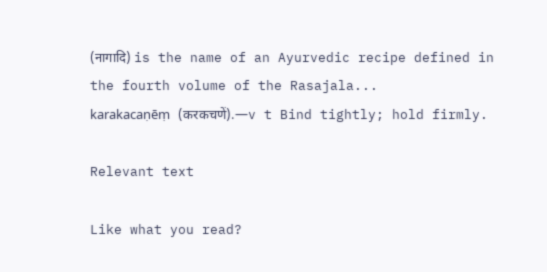(नागादि) is the name of an Ayurvedic recipe defined in the fourth volume of the Rasajala...
karakacaṇēṃ (करकचणें).—v t Bind tightly; hold firmly.

Relevant text

Like what you read?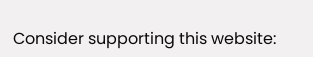Consider supporting this website: